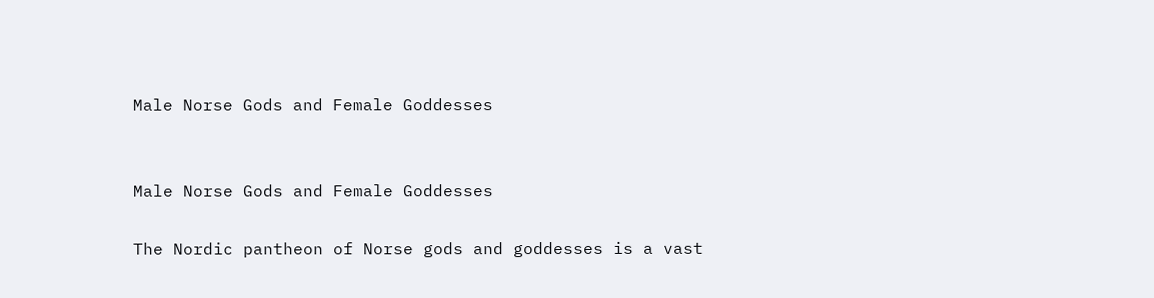Male Norse Gods and Female Goddesses


Male Norse Gods and Female Goddesses

The Nordic pantheon of Norse gods and goddesses is a vast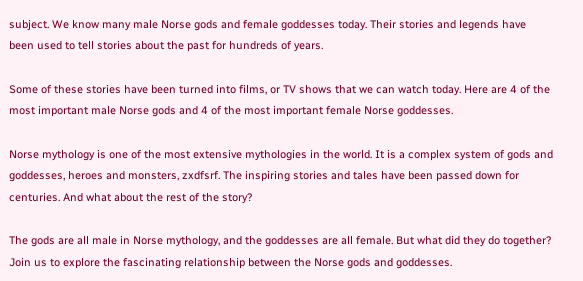subject. We know many male Norse gods and female goddesses today. Their stories and legends have been used to tell stories about the past for hundreds of years.

Some of these stories have been turned into films, or TV shows that we can watch today. Here are 4 of the most important male Norse gods and 4 of the most important female Norse goddesses.

Norse mythology is one of the most extensive mythologies in the world. It is a complex system of gods and goddesses, heroes and monsters, zxdfsrf. The inspiring stories and tales have been passed down for centuries. And what about the rest of the story?

The gods are all male in Norse mythology, and the goddesses are all female. But what did they do together? Join us to explore the fascinating relationship between the Norse gods and goddesses.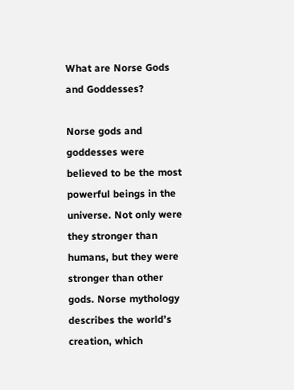What are Norse Gods and Goddesses?

Norse gods and goddesses were believed to be the most powerful beings in the universe. Not only were they stronger than humans, but they were stronger than other gods. Norse mythology describes the world’s creation, which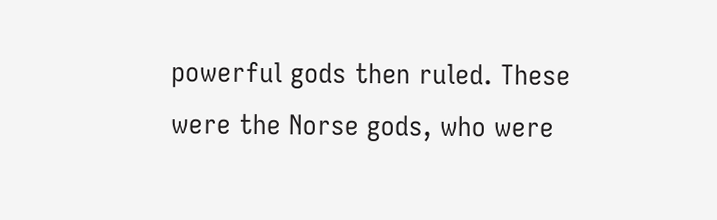powerful gods then ruled. These were the Norse gods, who were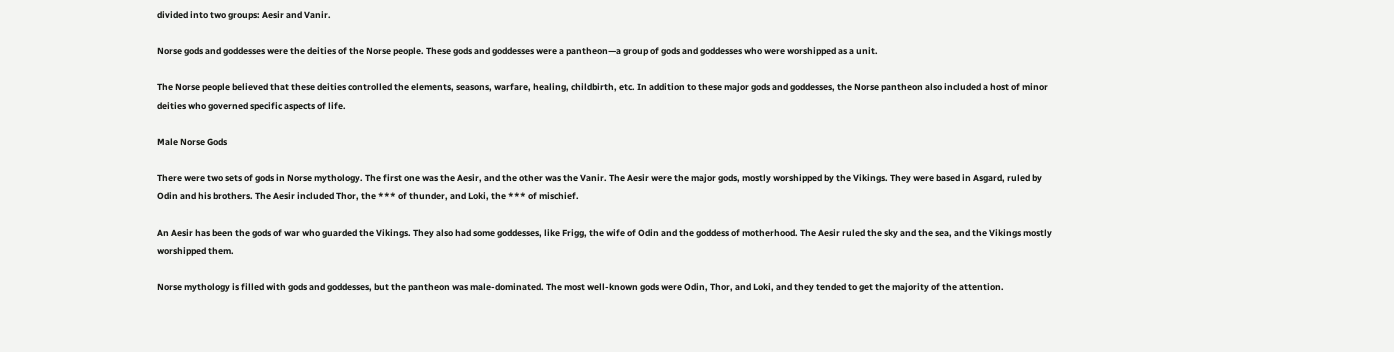divided into two groups: Aesir and Vanir.

Norse gods and goddesses were the deities of the Norse people. These gods and goddesses were a pantheon—a group of gods and goddesses who were worshipped as a unit.

The Norse people believed that these deities controlled the elements, seasons, warfare, healing, childbirth, etc. In addition to these major gods and goddesses, the Norse pantheon also included a host of minor deities who governed specific aspects of life.

Male Norse Gods

There were two sets of gods in Norse mythology. The first one was the Aesir, and the other was the Vanir. The Aesir were the major gods, mostly worshipped by the Vikings. They were based in Asgard, ruled by Odin and his brothers. The Aesir included Thor, the *** of thunder, and Loki, the *** of mischief.

An Aesir has been the gods of war who guarded the Vikings. They also had some goddesses, like Frigg, the wife of Odin and the goddess of motherhood. The Aesir ruled the sky and the sea, and the Vikings mostly worshipped them.

Norse mythology is filled with gods and goddesses, but the pantheon was male-dominated. The most well-known gods were Odin, Thor, and Loki, and they tended to get the majority of the attention.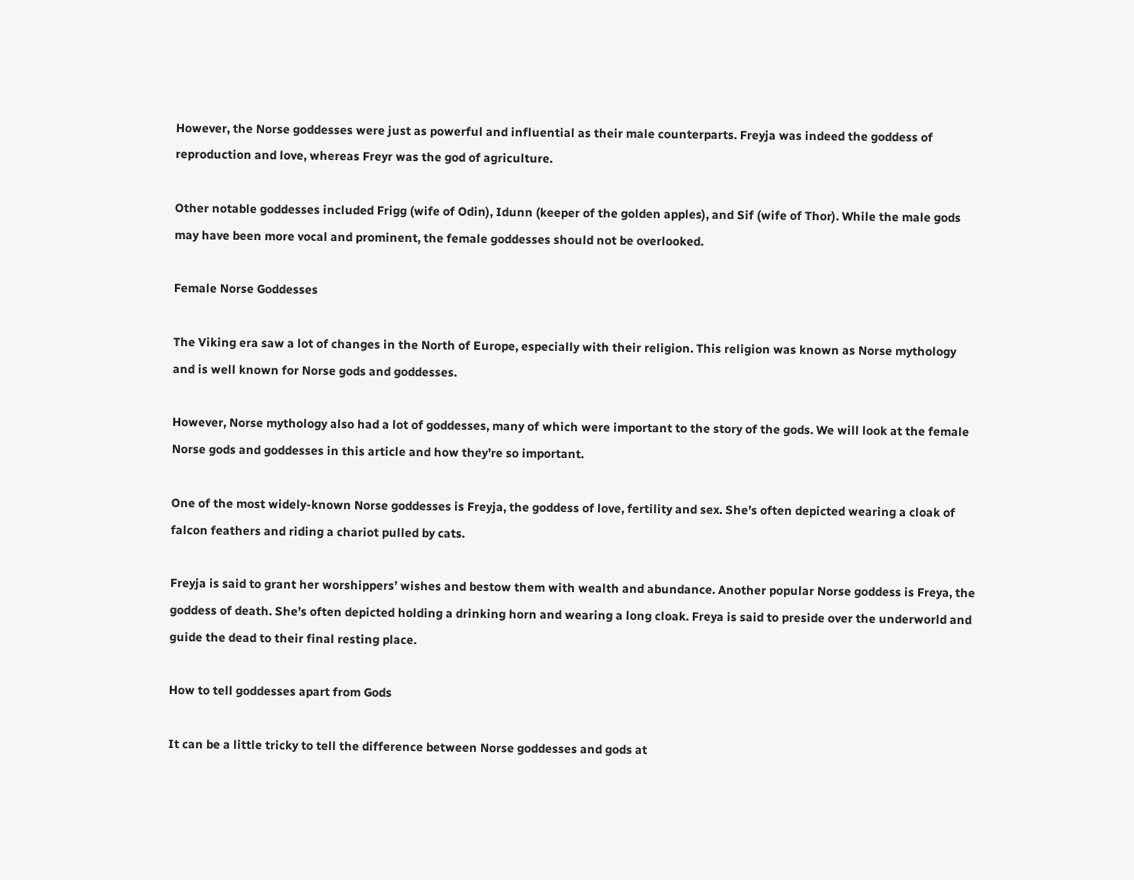However, the Norse goddesses were just as powerful and influential as their male counterparts. Freyja was indeed the goddess of reproduction and love, whereas Freyr was the god of agriculture.

Other notable goddesses included Frigg (wife of Odin), Idunn (keeper of the golden apples), and Sif (wife of Thor). While the male gods may have been more vocal and prominent, the female goddesses should not be overlooked.

Female Norse Goddesses

The Viking era saw a lot of changes in the North of Europe, especially with their religion. This religion was known as Norse mythology and is well known for Norse gods and goddesses.

However, Norse mythology also had a lot of goddesses, many of which were important to the story of the gods. We will look at the female Norse gods and goddesses in this article and how they’re so important.

One of the most widely-known Norse goddesses is Freyja, the goddess of love, fertility and sex. She’s often depicted wearing a cloak of falcon feathers and riding a chariot pulled by cats.

Freyja is said to grant her worshippers’ wishes and bestow them with wealth and abundance. Another popular Norse goddess is Freya, the goddess of death. She’s often depicted holding a drinking horn and wearing a long cloak. Freya is said to preside over the underworld and guide the dead to their final resting place.

How to tell goddesses apart from Gods

It can be a little tricky to tell the difference between Norse goddesses and gods at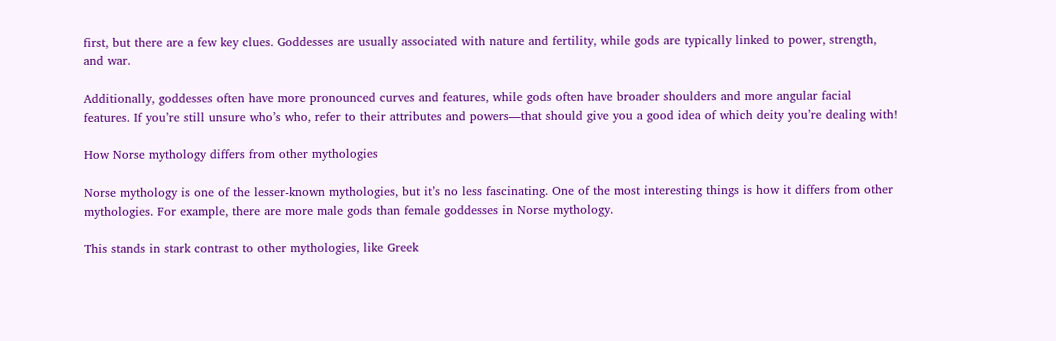first, but there are a few key clues. Goddesses are usually associated with nature and fertility, while gods are typically linked to power, strength, and war.

Additionally, goddesses often have more pronounced curves and features, while gods often have broader shoulders and more angular facial features. If you’re still unsure who’s who, refer to their attributes and powers—that should give you a good idea of which deity you’re dealing with!

How Norse mythology differs from other mythologies

Norse mythology is one of the lesser-known mythologies, but it’s no less fascinating. One of the most interesting things is how it differs from other mythologies. For example, there are more male gods than female goddesses in Norse mythology.

This stands in stark contrast to other mythologies, like Greek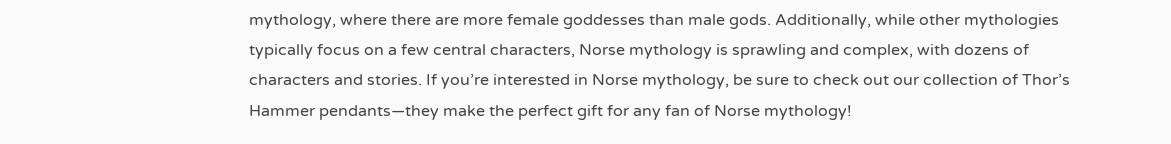mythology, where there are more female goddesses than male gods. Additionally, while other mythologies typically focus on a few central characters, Norse mythology is sprawling and complex, with dozens of characters and stories. If you’re interested in Norse mythology, be sure to check out our collection of Thor’s Hammer pendants—they make the perfect gift for any fan of Norse mythology!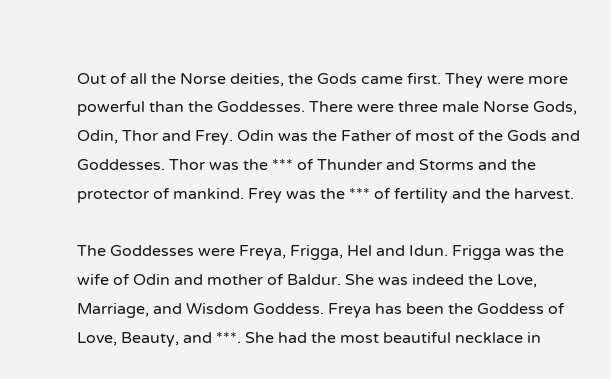Out of all the Norse deities, the Gods came first. They were more powerful than the Goddesses. There were three male Norse Gods, Odin, Thor and Frey. Odin was the Father of most of the Gods and Goddesses. Thor was the *** of Thunder and Storms and the protector of mankind. Frey was the *** of fertility and the harvest.

The Goddesses were Freya, Frigga, Hel and Idun. Frigga was the wife of Odin and mother of Baldur. She was indeed the Love, Marriage, and Wisdom Goddess. Freya has been the Goddess of Love, Beauty, and ***. She had the most beautiful necklace in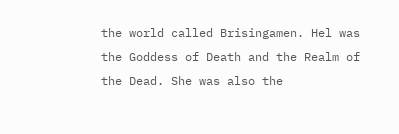the world called Brisingamen. Hel was the Goddess of Death and the Realm of the Dead. She was also the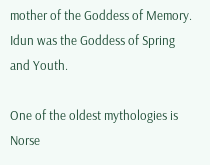mother of the Goddess of Memory. Idun was the Goddess of Spring and Youth.

One of the oldest mythologies is Norse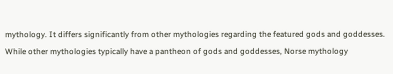mythology. It differs significantly from other mythologies regarding the featured gods and goddesses. While other mythologies typically have a pantheon of gods and goddesses, Norse mythology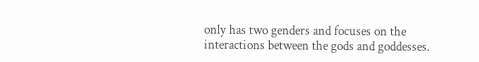only has two genders and focuses on the interactions between the gods and goddesses.